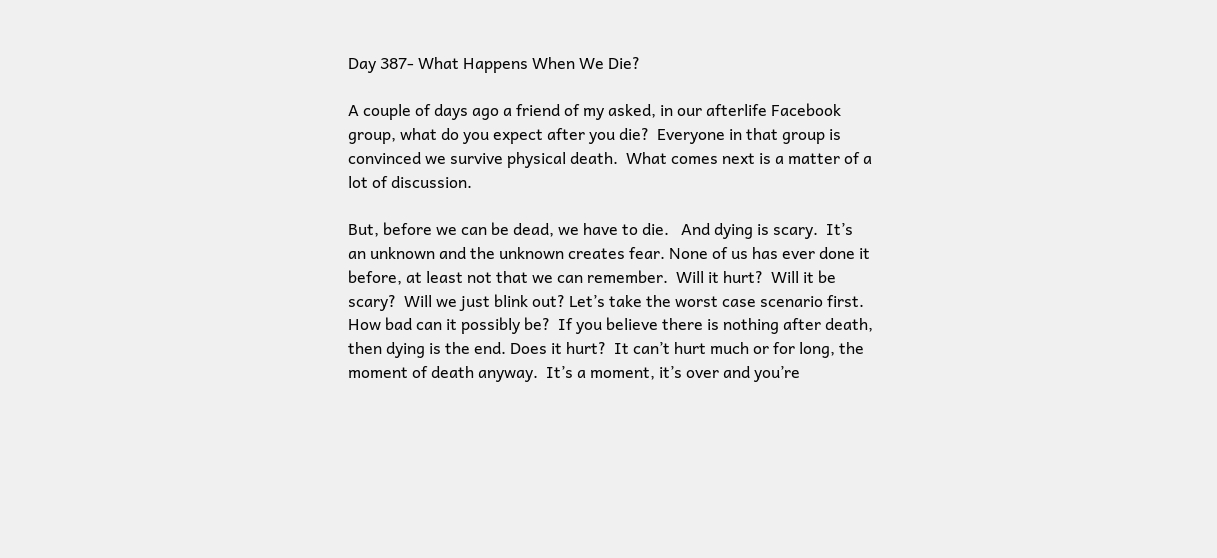Day 387- What Happens When We Die?

A couple of days ago a friend of my asked, in our afterlife Facebook group, what do you expect after you die?  Everyone in that group is convinced we survive physical death.  What comes next is a matter of a lot of discussion.

But, before we can be dead, we have to die.   And dying is scary.  It’s an unknown and the unknown creates fear. None of us has ever done it before, at least not that we can remember.  Will it hurt?  Will it be scary?  Will we just blink out? Let’s take the worst case scenario first.  How bad can it possibly be?  If you believe there is nothing after death, then dying is the end. Does it hurt?  It can’t hurt much or for long, the moment of death anyway.  It’s a moment, it’s over and you’re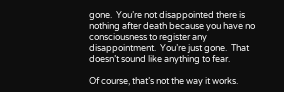gone.  You’re not disappointed there is nothing after death because you have no consciousness to register any disappointment.  You’re just gone.  That doesn’t sound like anything to fear.

Of course, that’s not the way it works.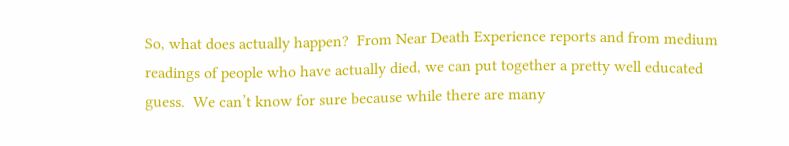So, what does actually happen?  From Near Death Experience reports and from medium readings of people who have actually died, we can put together a pretty well educated guess.  We can’t know for sure because while there are many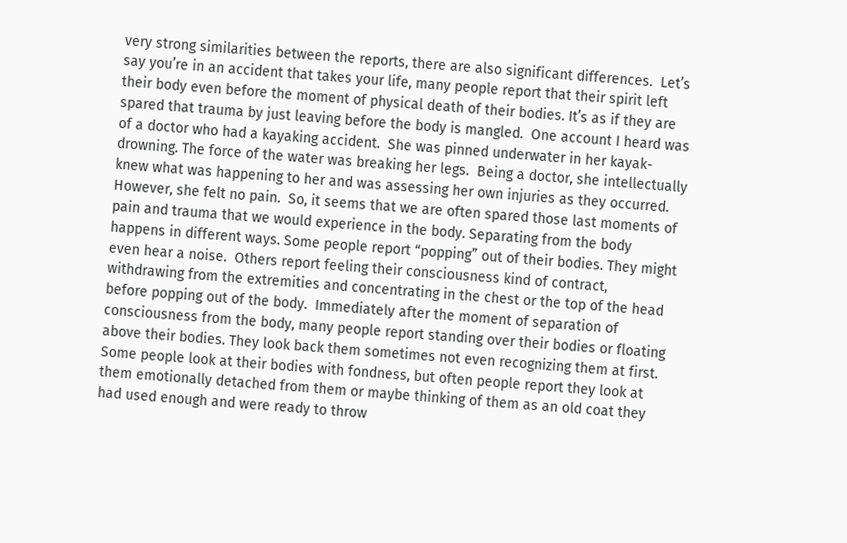very strong similarities between the reports, there are also significant differences.  Let’s say you’re in an accident that takes your life, many people report that their spirit left their body even before the moment of physical death of their bodies. It’s as if they are spared that trauma by just leaving before the body is mangled.  One account I heard was of a doctor who had a kayaking accident.  She was pinned underwater in her kayak- drowning. The force of the water was breaking her legs.  Being a doctor, she intellectually knew what was happening to her and was assessing her own injuries as they occurred. However, she felt no pain.  So, it seems that we are often spared those last moments of pain and trauma that we would experience in the body. Separating from the body happens in different ways. Some people report “popping” out of their bodies. They might even hear a noise.  Others report feeling their consciousness kind of contract, withdrawing from the extremities and concentrating in the chest or the top of the head before popping out of the body.  Immediately after the moment of separation of consciousness from the body, many people report standing over their bodies or floating above their bodies. They look back them sometimes not even recognizing them at first.  Some people look at their bodies with fondness, but often people report they look at them emotionally detached from them or maybe thinking of them as an old coat they had used enough and were ready to throw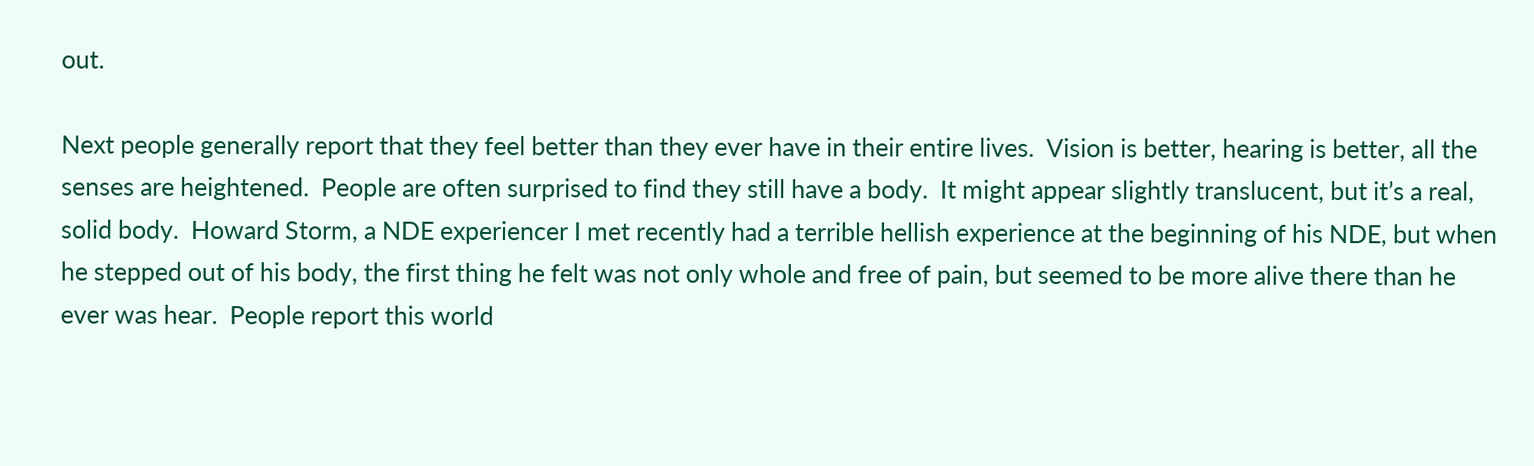out.

Next people generally report that they feel better than they ever have in their entire lives.  Vision is better, hearing is better, all the senses are heightened.  People are often surprised to find they still have a body.  It might appear slightly translucent, but it’s a real, solid body.  Howard Storm, a NDE experiencer I met recently had a terrible hellish experience at the beginning of his NDE, but when he stepped out of his body, the first thing he felt was not only whole and free of pain, but seemed to be more alive there than he ever was hear.  People report this world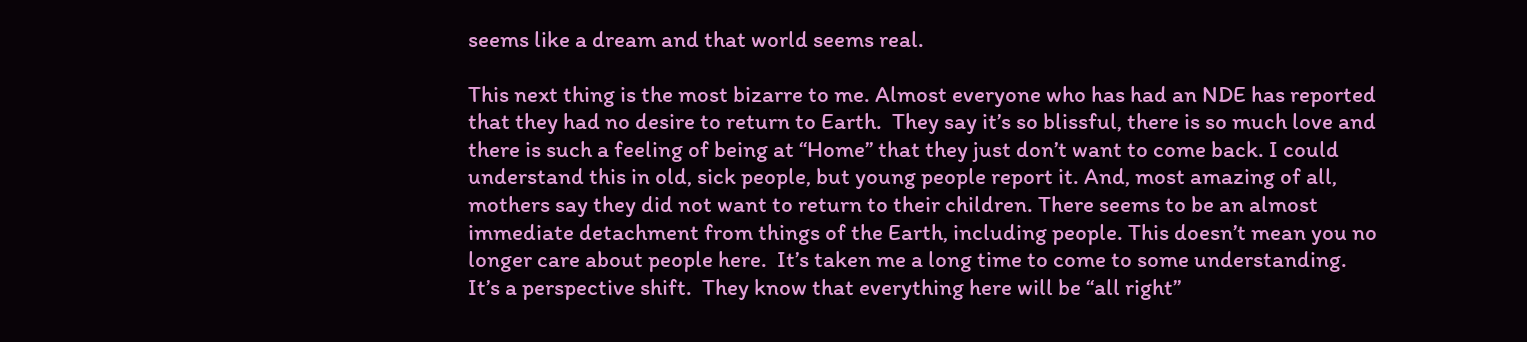seems like a dream and that world seems real.

This next thing is the most bizarre to me. Almost everyone who has had an NDE has reported that they had no desire to return to Earth.  They say it’s so blissful, there is so much love and there is such a feeling of being at “Home” that they just don’t want to come back. I could understand this in old, sick people, but young people report it. And, most amazing of all, mothers say they did not want to return to their children. There seems to be an almost immediate detachment from things of the Earth, including people. This doesn’t mean you no longer care about people here.  It’s taken me a long time to come to some understanding.  It’s a perspective shift.  They know that everything here will be “all right”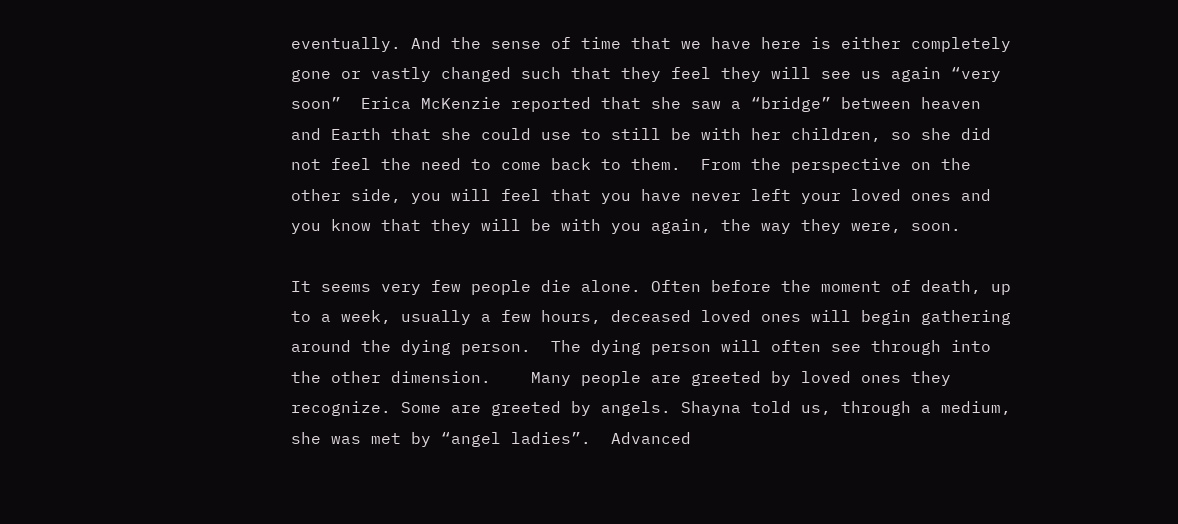eventually. And the sense of time that we have here is either completely gone or vastly changed such that they feel they will see us again “very soon”  Erica McKenzie reported that she saw a “bridge” between heaven and Earth that she could use to still be with her children, so she did not feel the need to come back to them.  From the perspective on the other side, you will feel that you have never left your loved ones and you know that they will be with you again, the way they were, soon.

It seems very few people die alone. Often before the moment of death, up to a week, usually a few hours, deceased loved ones will begin gathering around the dying person.  The dying person will often see through into the other dimension.    Many people are greeted by loved ones they recognize. Some are greeted by angels. Shayna told us, through a medium, she was met by “angel ladies”.  Advanced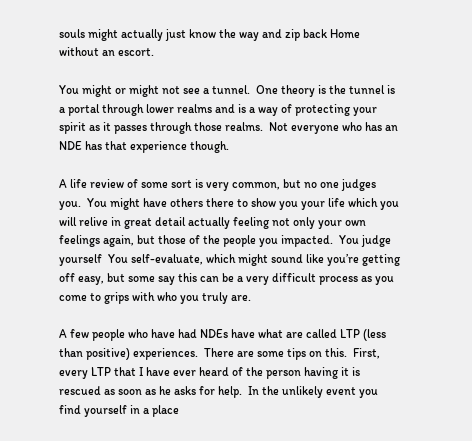souls might actually just know the way and zip back Home without an escort.

You might or might not see a tunnel.  One theory is the tunnel is a portal through lower realms and is a way of protecting your spirit as it passes through those realms.  Not everyone who has an NDE has that experience though.

A life review of some sort is very common, but no one judges you.  You might have others there to show you your life which you will relive in great detail actually feeling not only your own feelings again, but those of the people you impacted.  You judge yourself  You self-evaluate, which might sound like you’re getting off easy, but some say this can be a very difficult process as you come to grips with who you truly are.

A few people who have had NDEs have what are called LTP (less than positive) experiences.  There are some tips on this.  First, every LTP that I have ever heard of the person having it is rescued as soon as he asks for help.  In the unlikely event you find yourself in a place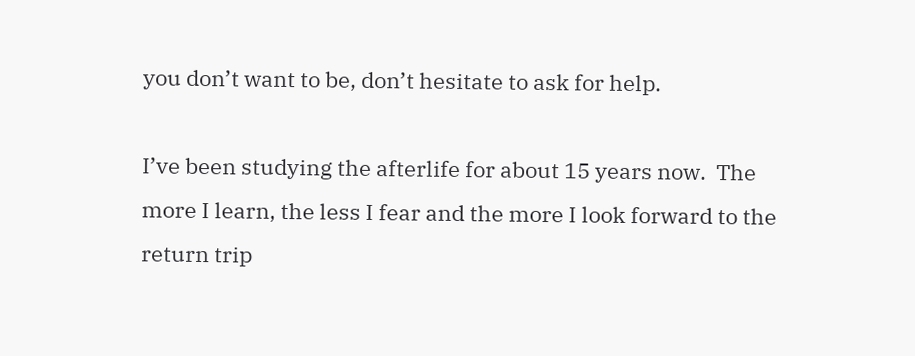you don’t want to be, don’t hesitate to ask for help.

I’ve been studying the afterlife for about 15 years now.  The more I learn, the less I fear and the more I look forward to the return trip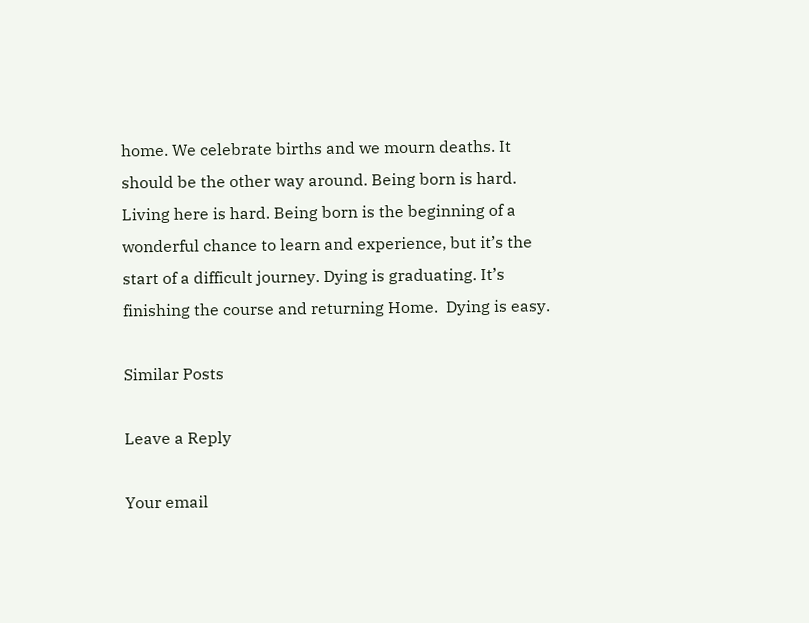home. We celebrate births and we mourn deaths. It should be the other way around. Being born is hard.  Living here is hard. Being born is the beginning of a wonderful chance to learn and experience, but it’s the start of a difficult journey. Dying is graduating. It’s finishing the course and returning Home.  Dying is easy.

Similar Posts

Leave a Reply

Your email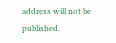address will not be published.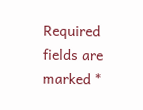Required fields are marked *